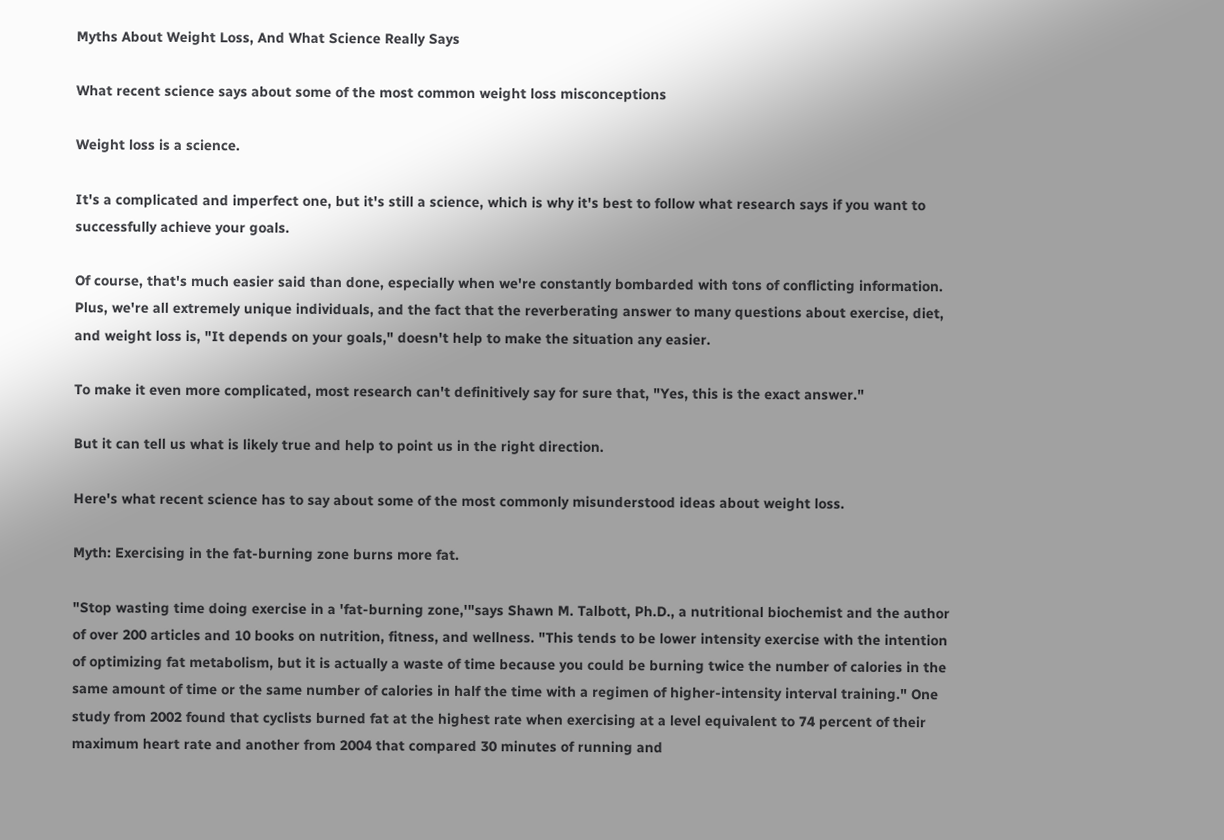Myths About Weight Loss, And What Science Really Says

What recent science says about some of the most common weight loss misconceptions

Weight loss is a science.

It's a complicated and imperfect one, but it's still a science, which is why it's best to follow what research says if you want to successfully achieve your goals.

Of course, that's much easier said than done, especially when we're constantly bombarded with tons of conflicting information.
Plus, we're all extremely unique individuals, and the fact that the reverberating answer to many questions about exercise, diet, and weight loss is, "It depends on your goals," doesn't help to make the situation any easier.

To make it even more complicated, most research can't definitively say for sure that, "Yes, this is the exact answer."

But it can tell us what is likely true and help to point us in the right direction.

Here's what recent science has to say about some of the most commonly misunderstood ideas about weight loss.

Myth: Exercising in the fat-burning zone burns more fat.

"Stop wasting time doing exercise in a 'fat-burning zone,'"says Shawn M. Talbott, Ph.D., a nutritional biochemist and the author of over 200 articles and 10 books on nutrition, fitness, and wellness. "This tends to be lower intensity exercise with the intention of optimizing fat metabolism, but it is actually a waste of time because you could be burning twice the number of calories in the same amount of time or the same number of calories in half the time with a regimen of higher-intensity interval training." One study from 2002 found that cyclists burned fat at the highest rate when exercising at a level equivalent to 74 percent of their maximum heart rate and another from 2004 that compared 30 minutes of running and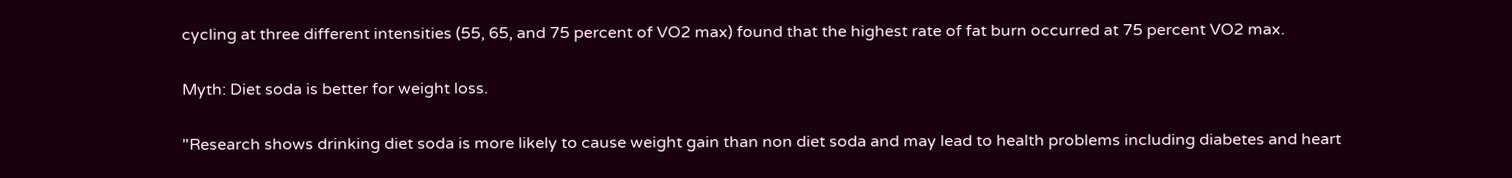cycling at three different intensities (55, 65, and 75 percent of VO2 max) found that the highest rate of fat burn occurred at 75 percent VO2 max.

Myth: Diet soda is better for weight loss.

"Research shows drinking diet soda is more likely to cause weight gain than non diet soda and may lead to health problems including diabetes and heart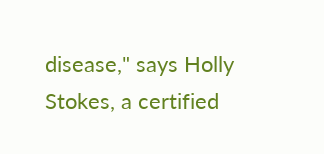disease," says Holly Stokes, a certified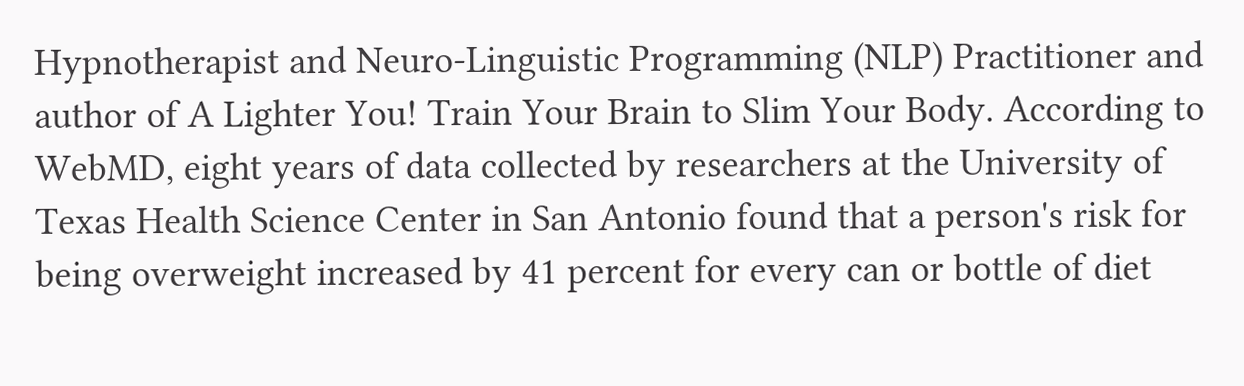Hypnotherapist and Neuro-Linguistic Programming (NLP) Practitioner and author of A Lighter You! Train Your Brain to Slim Your Body. According to WebMD, eight years of data collected by researchers at the University of Texas Health Science Center in San Antonio found that a person's risk for being overweight increased by 41 percent for every can or bottle of diet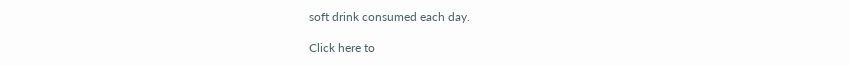soft drink consumed each day.

Click here to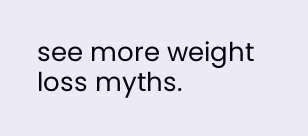see more weight loss myths.